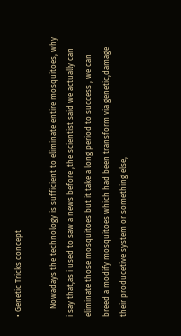• Genetic Tricks concept

    Nowadays the technology is sufficient to eliminate entire mosquitoes, why i say that,as i used to saw a news before ,the scientist said we actually can eliminate those mosquitoes but it take a long period to success , we can breed a modify mosquitoes which had been transform via genetic,damage their producetive system or something else,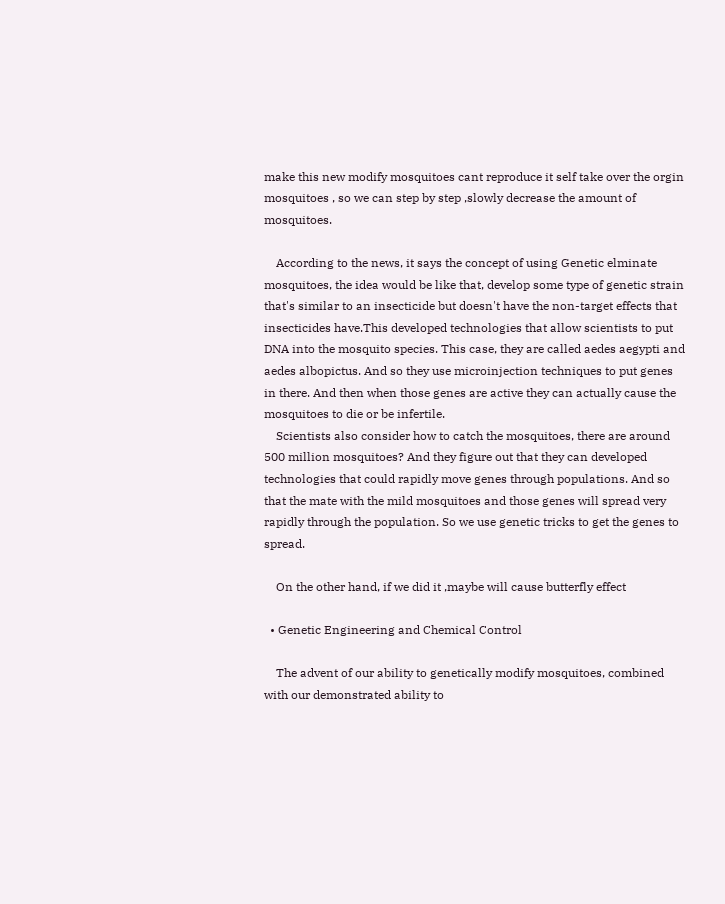make this new modify mosquitoes cant reproduce it self take over the orgin mosquitoes , so we can step by step ,slowly decrease the amount of mosquitoes.

    According to the news, it says the concept of using Genetic elminate mosquitoes, the idea would be like that, develop some type of genetic strain that's similar to an insecticide but doesn't have the non-target effects that insecticides have.This developed technologies that allow scientists to put DNA into the mosquito species. This case, they are called aedes aegypti and aedes albopictus. And so they use microinjection techniques to put genes in there. And then when those genes are active they can actually cause the mosquitoes to die or be infertile.
    Scientists also consider how to catch the mosquitoes, there are around 500 million mosquitoes? And they figure out that they can developed technologies that could rapidly move genes through populations. And so that the mate with the mild mosquitoes and those genes will spread very rapidly through the population. So we use genetic tricks to get the genes to spread.

    On the other hand, if we did it ,maybe will cause butterfly effect

  • Genetic Engineering and Chemical Control

    The advent of our ability to genetically modify mosquitoes, combined with our demonstrated ability to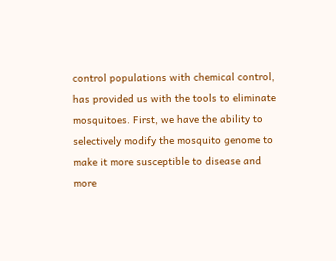control populations with chemical control, has provided us with the tools to eliminate mosquitoes. First, we have the ability to selectively modify the mosquito genome to make it more susceptible to disease and more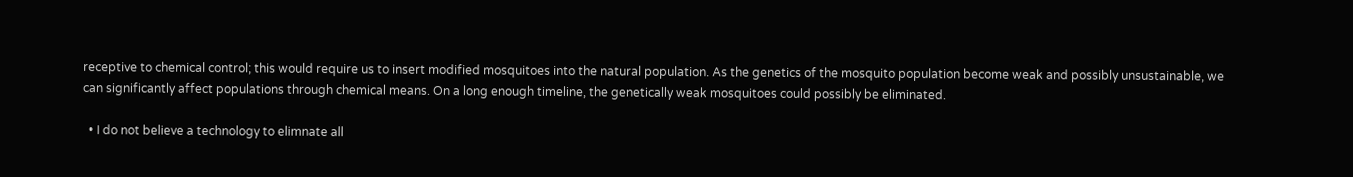receptive to chemical control; this would require us to insert modified mosquitoes into the natural population. As the genetics of the mosquito population become weak and possibly unsustainable, we can significantly affect populations through chemical means. On a long enough timeline, the genetically weak mosquitoes could possibly be eliminated.

  • I do not believe a technology to elimnate all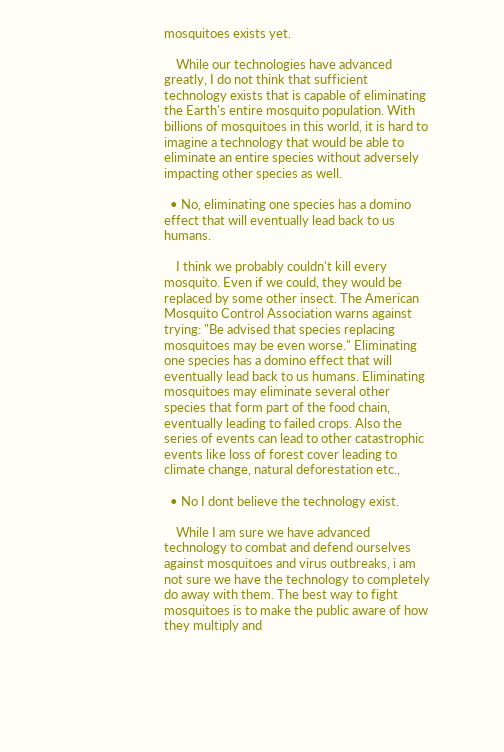mosquitoes exists yet.

    While our technologies have advanced greatly, I do not think that sufficient technology exists that is capable of eliminating the Earth's entire mosquito population. With billions of mosquitoes in this world, it is hard to imagine a technology that would be able to eliminate an entire species without adversely impacting other species as well.

  • No, eliminating one species has a domino effect that will eventually lead back to us humans.

    I think we probably couldn't kill every mosquito. Even if we could, they would be replaced by some other insect. The American Mosquito Control Association warns against trying: "Be advised that species replacing mosquitoes may be even worse." Eliminating one species has a domino effect that will eventually lead back to us humans. Eliminating mosquitoes may eliminate several other species that form part of the food chain, eventually leading to failed crops. Also the series of events can lead to other catastrophic events like loss of forest cover leading to climate change, natural deforestation etc.,

  • No I dont believe the technology exist.

    While I am sure we have advanced technology to combat and defend ourselves against mosquitoes and virus outbreaks, i am not sure we have the technology to completely do away with them. The best way to fight mosquitoes is to make the public aware of how they multiply and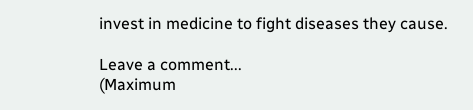invest in medicine to fight diseases they cause.

Leave a comment...
(Maximum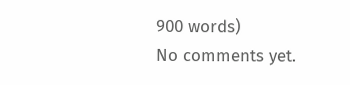900 words)
No comments yet.